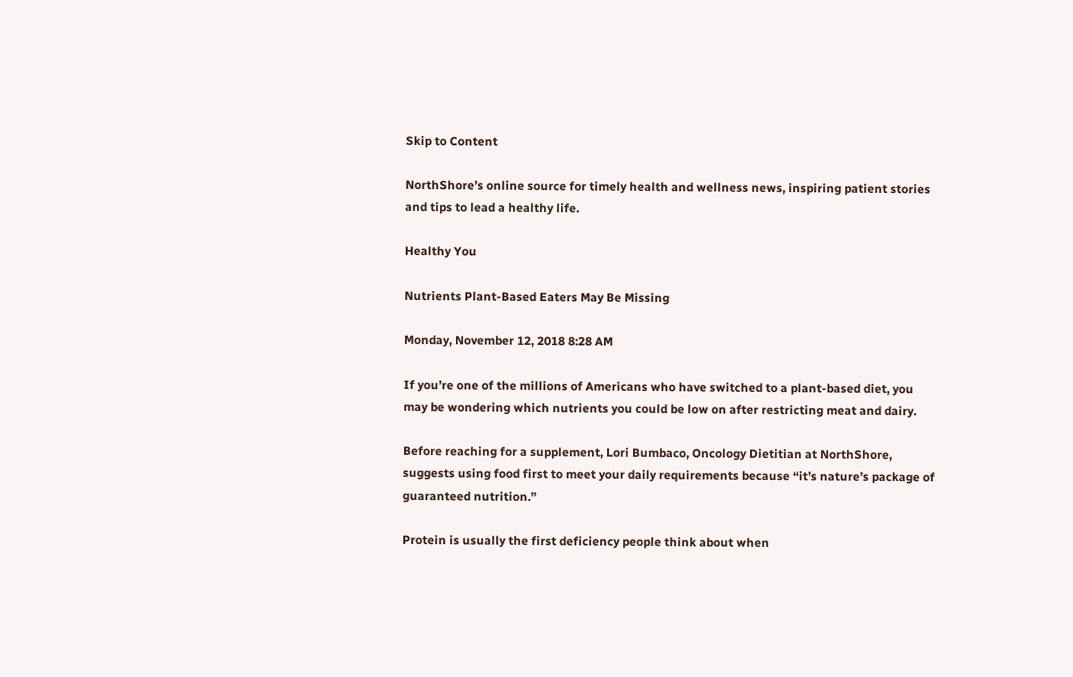Skip to Content

NorthShore’s online source for timely health and wellness news, inspiring patient stories and tips to lead a healthy life.

Healthy You

Nutrients Plant-Based Eaters May Be Missing

Monday, November 12, 2018 8:28 AM

If you’re one of the millions of Americans who have switched to a plant-based diet, you may be wondering which nutrients you could be low on after restricting meat and dairy.

Before reaching for a supplement, Lori Bumbaco, Oncology Dietitian at NorthShore, suggests using food first to meet your daily requirements because “it’s nature’s package of guaranteed nutrition.”

Protein is usually the first deficiency people think about when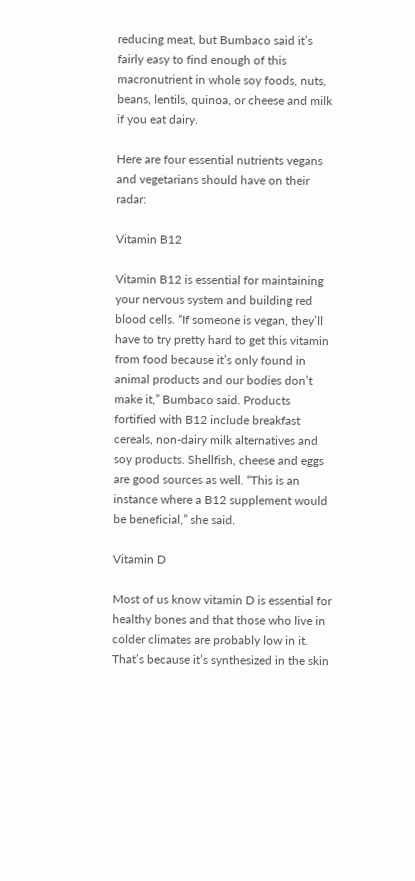reducing meat, but Bumbaco said it’s fairly easy to find enough of this macronutrient in whole soy foods, nuts, beans, lentils, quinoa, or cheese and milk if you eat dairy.

Here are four essential nutrients vegans and vegetarians should have on their radar:

Vitamin B12

Vitamin B12 is essential for maintaining your nervous system and building red blood cells. “If someone is vegan, they’ll have to try pretty hard to get this vitamin from food because it’s only found in animal products and our bodies don’t make it,” Bumbaco said. Products fortified with B12 include breakfast cereals, non-dairy milk alternatives and soy products. Shellfish, cheese and eggs are good sources as well. “This is an instance where a B12 supplement would be beneficial,” she said.

Vitamin D

Most of us know vitamin D is essential for healthy bones and that those who live in colder climates are probably low in it. That’s because it’s synthesized in the skin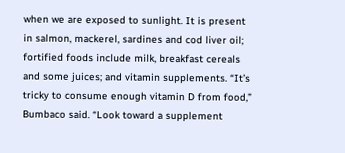when we are exposed to sunlight. It is present in salmon, mackerel, sardines and cod liver oil; fortified foods include milk, breakfast cereals and some juices; and vitamin supplements. “It’s tricky to consume enough vitamin D from food,” Bumbaco said. “Look toward a supplement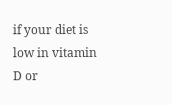if your diet is low in vitamin D or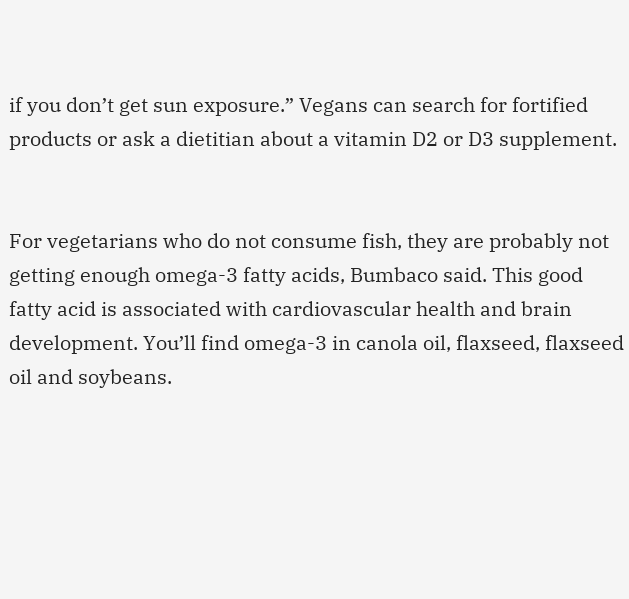if you don’t get sun exposure.” Vegans can search for fortified products or ask a dietitian about a vitamin D2 or D3 supplement.


For vegetarians who do not consume fish, they are probably not getting enough omega-3 fatty acids, Bumbaco said. This good fatty acid is associated with cardiovascular health and brain development. You’ll find omega-3 in canola oil, flaxseed, flaxseed oil and soybeans.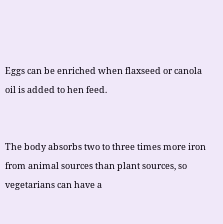Eggs can be enriched when flaxseed or canola oil is added to hen feed.


The body absorbs two to three times more iron from animal sources than plant sources, so vegetarians can have a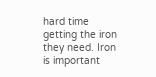hard time getting the iron they need. Iron is important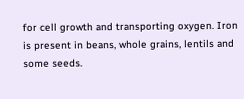for cell growth and transporting oxygen. Iron is present in beans, whole grains, lentils and some seeds.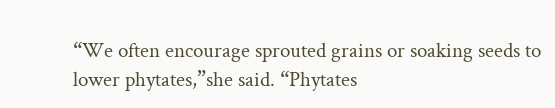“We often encourage sprouted grains or soaking seeds to lower phytates,”she said. “Phytates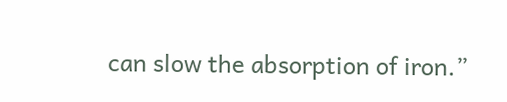can slow the absorption of iron.”